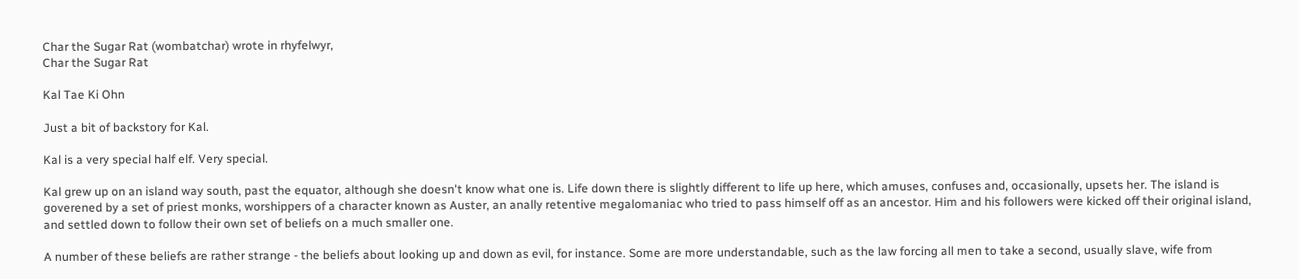Char the Sugar Rat (wombatchar) wrote in rhyfelwyr,
Char the Sugar Rat

Kal Tae Ki Ohn

Just a bit of backstory for Kal.

Kal is a very special half elf. Very special.

Kal grew up on an island way south, past the equator, although she doesn't know what one is. Life down there is slightly different to life up here, which amuses, confuses and, occasionally, upsets her. The island is goverened by a set of priest monks, worshippers of a character known as Auster, an anally retentive megalomaniac who tried to pass himself off as an ancestor. Him and his followers were kicked off their original island, and settled down to follow their own set of beliefs on a much smaller one.

A number of these beliefs are rather strange - the beliefs about looking up and down as evil, for instance. Some are more understandable, such as the law forcing all men to take a second, usually slave, wife from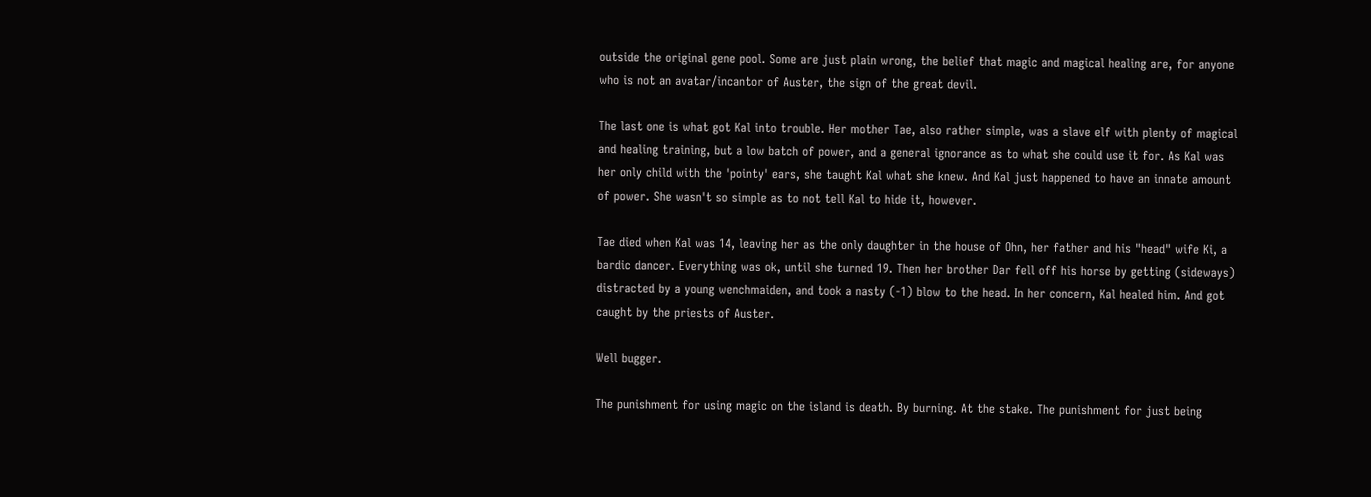outside the original gene pool. Some are just plain wrong, the belief that magic and magical healing are, for anyone who is not an avatar/incantor of Auster, the sign of the great devil.

The last one is what got Kal into trouble. Her mother Tae, also rather simple, was a slave elf with plenty of magical and healing training, but a low batch of power, and a general ignorance as to what she could use it for. As Kal was her only child with the 'pointy' ears, she taught Kal what she knew. And Kal just happened to have an innate amount of power. She wasn't so simple as to not tell Kal to hide it, however.

Tae died when Kal was 14, leaving her as the only daughter in the house of Ohn, her father and his "head" wife Ki, a bardic dancer. Everything was ok, until she turned 19. Then her brother Dar fell off his horse by getting (sideways) distracted by a young wenchmaiden, and took a nasty (-1) blow to the head. In her concern, Kal healed him. And got caught by the priests of Auster.

Well bugger.

The punishment for using magic on the island is death. By burning. At the stake. The punishment for just being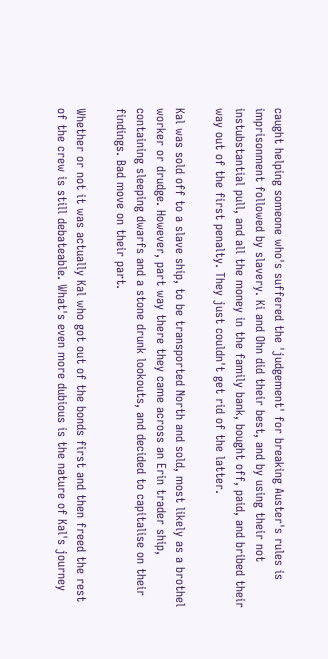caught helping someone who's suffered the 'judgement' for breaking Auster's rules is imprisonment followed by slavery. Ki and Ohn did their best, and by using their not instubstantial pull, and all the money in the family bank, bought off, paid, and bribed their way out of the first penalty. They just couldn't get rid of the latter.

Kal was sold off to a slave ship, to be transported North and sold, most likely as a brothel worker or drudge. However, part way there they came across an Erin trader ship, containing sleeping dwarfs and a stone drunk lookouts, and decided to capitalise on their findings. Bad move on their part.

Whether or not it was actually Kal who got out of the bonds first and then freed the rest of the crew is still debateable. What's even more dubious is the nature of Kal's journey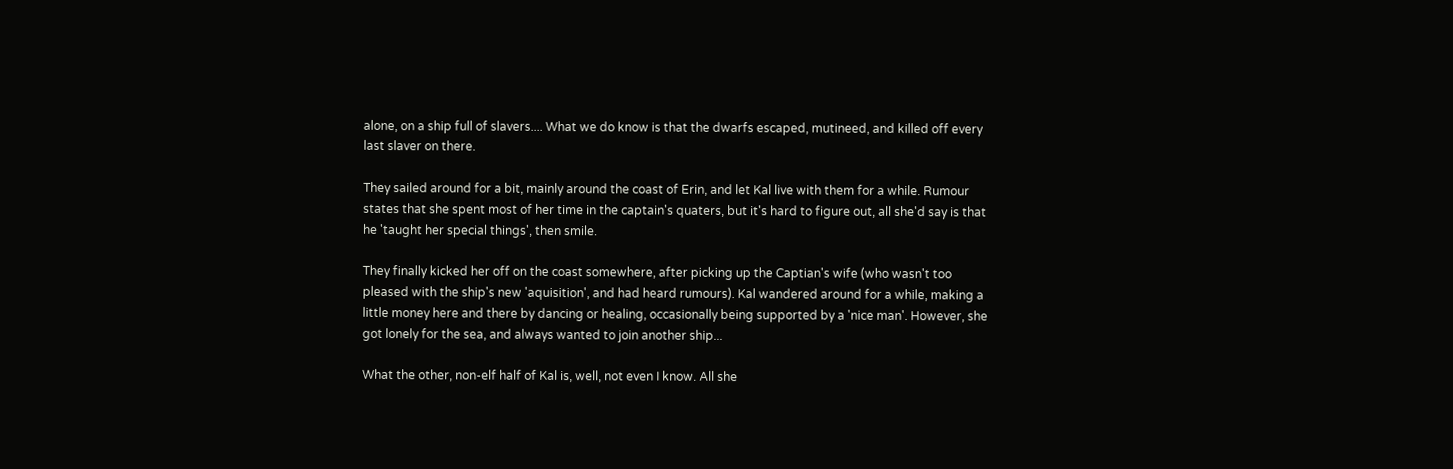alone, on a ship full of slavers.... What we do know is that the dwarfs escaped, mutineed, and killed off every last slaver on there.

They sailed around for a bit, mainly around the coast of Erin, and let Kal live with them for a while. Rumour states that she spent most of her time in the captain's quaters, but it's hard to figure out, all she'd say is that he 'taught her special things', then smile.

They finally kicked her off on the coast somewhere, after picking up the Captian's wife (who wasn't too pleased with the ship's new 'aquisition', and had heard rumours). Kal wandered around for a while, making a little money here and there by dancing or healing, occasionally being supported by a 'nice man'. However, she got lonely for the sea, and always wanted to join another ship...

What the other, non-elf half of Kal is, well, not even I know. All she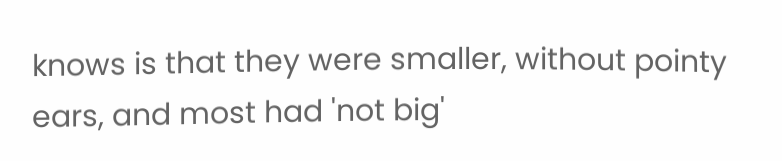knows is that they were smaller, without pointy ears, and most had 'not big'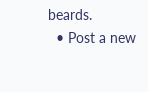beards.
  • Post a new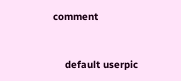comment


    default userpic